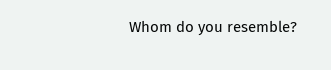Whom do you resemble?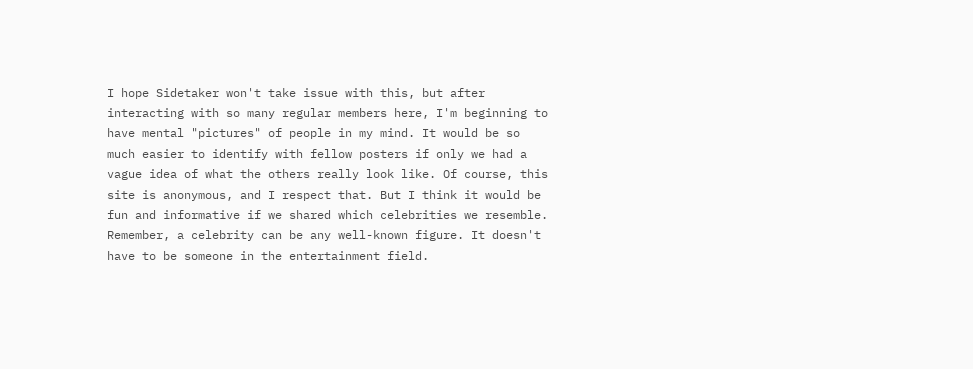I hope Sidetaker won't take issue with this, but after interacting with so many regular members here, I'm beginning to have mental "pictures" of people in my mind. It would be so much easier to identify with fellow posters if only we had a vague idea of what the others really look like. Of course, this site is anonymous, and I respect that. But I think it would be fun and informative if we shared which celebrities we resemble. Remember, a celebrity can be any well-known figure. It doesn't have to be someone in the entertainment field.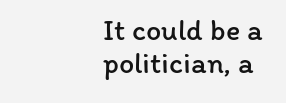It could be a politician, a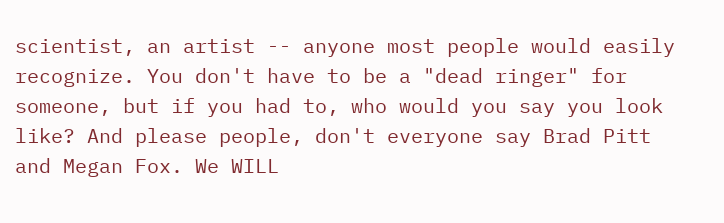scientist, an artist -- anyone most people would easily recognize. You don't have to be a "dead ringer" for someone, but if you had to, who would you say you look like? And please people, don't everyone say Brad Pitt and Megan Fox. We WILL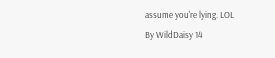assume you're lying. LOL
By WildDaisy 14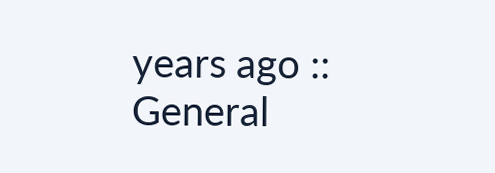years ago :: General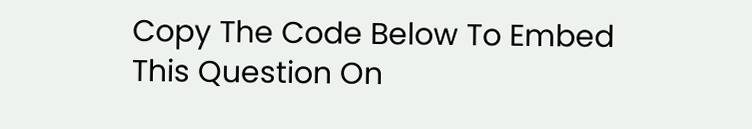Copy The Code Below To Embed This Question On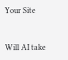Your Site


Will AI take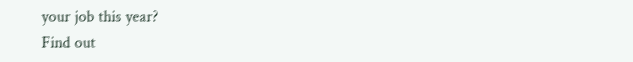your job this year?
Find out